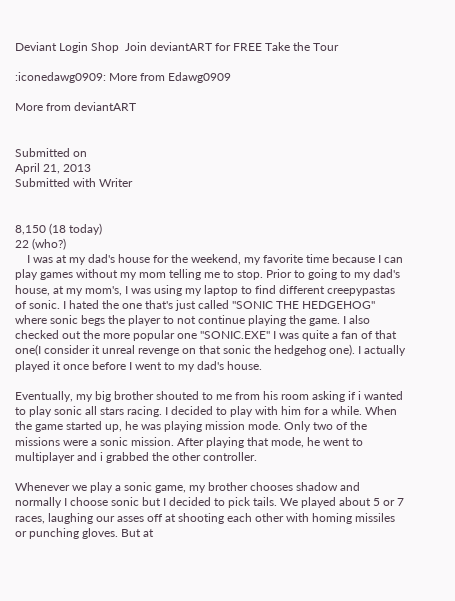Deviant Login Shop  Join deviantART for FREE Take the Tour

:iconedawg0909: More from Edawg0909

More from deviantART


Submitted on
April 21, 2013
Submitted with Writer


8,150 (18 today)
22 (who?)
    I was at my dad's house for the weekend, my favorite time because I can play games without my mom telling me to stop. Prior to going to my dad's house, at my mom's, I was using my laptop to find different creepypastas of sonic. I hated the one that's just called "SONIC THE HEDGEHOG" where sonic begs the player to not continue playing the game. I also checked out the more popular one "SONIC.EXE" I was quite a fan of that one(I consider it unreal revenge on that sonic the hedgehog one). I actually played it once before I went to my dad's house.

Eventually, my big brother shouted to me from his room asking if i wanted to play sonic all stars racing. I decided to play with him for a while. When the game started up, he was playing mission mode. Only two of the missions were a sonic mission. After playing that mode, he went to multiplayer and i grabbed the other controller.

Whenever we play a sonic game, my brother chooses shadow and normally I choose sonic but I decided to pick tails. We played about 5 or 7 races, laughing our asses off at shooting each other with homing missiles or punching gloves. But at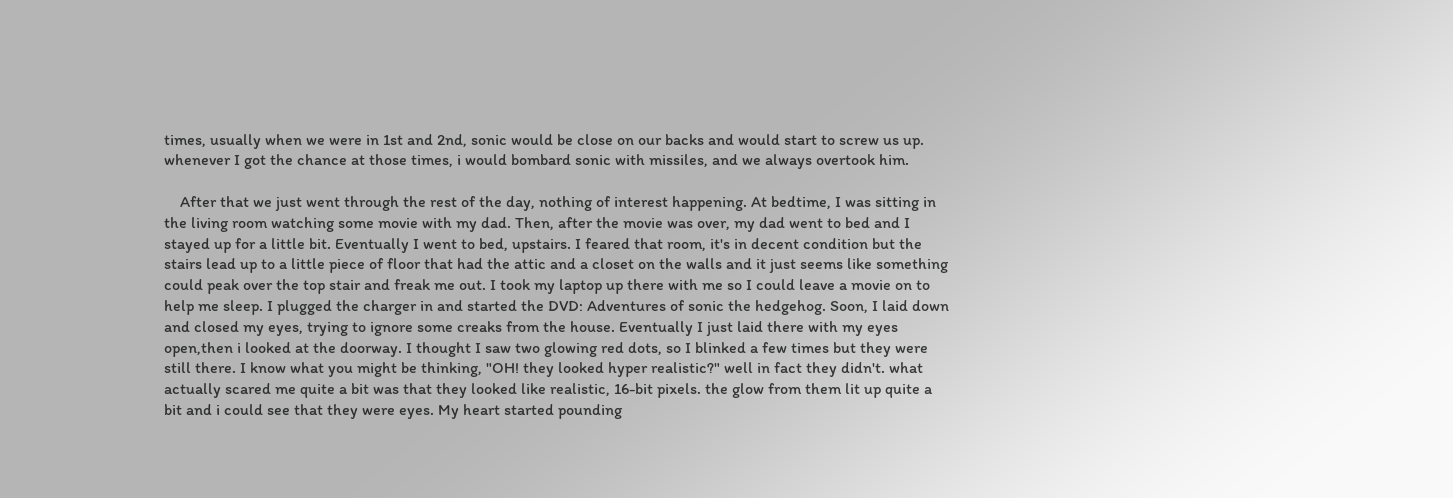times, usually when we were in 1st and 2nd, sonic would be close on our backs and would start to screw us up. whenever I got the chance at those times, i would bombard sonic with missiles, and we always overtook him.

    After that we just went through the rest of the day, nothing of interest happening. At bedtime, I was sitting in the living room watching some movie with my dad. Then, after the movie was over, my dad went to bed and I stayed up for a little bit. Eventually I went to bed, upstairs. I feared that room, it's in decent condition but the stairs lead up to a little piece of floor that had the attic and a closet on the walls and it just seems like something could peak over the top stair and freak me out. I took my laptop up there with me so I could leave a movie on to help me sleep. I plugged the charger in and started the DVD: Adventures of sonic the hedgehog. Soon, I laid down and closed my eyes, trying to ignore some creaks from the house. Eventually I just laid there with my eyes open,then i looked at the doorway. I thought I saw two glowing red dots, so I blinked a few times but they were still there. I know what you might be thinking, "OH! they looked hyper realistic?" well in fact they didn't. what actually scared me quite a bit was that they looked like realistic, 16-bit pixels. the glow from them lit up quite a bit and i could see that they were eyes. My heart started pounding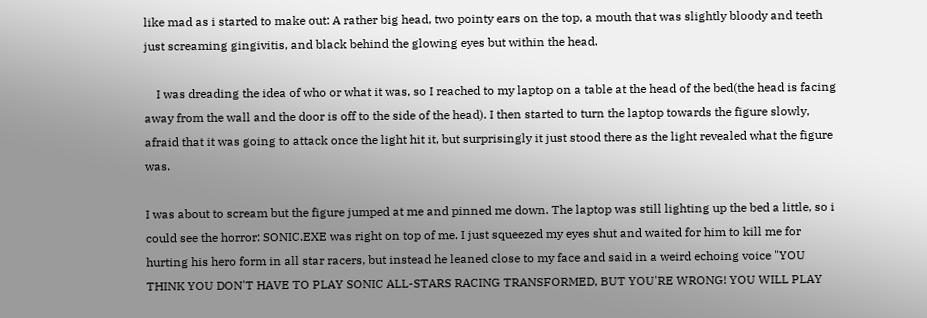like mad as i started to make out: A rather big head, two pointy ears on the top, a mouth that was slightly bloody and teeth just screaming gingivitis, and black behind the glowing eyes but within the head.

    I was dreading the idea of who or what it was, so I reached to my laptop on a table at the head of the bed(the head is facing away from the wall and the door is off to the side of the head). I then started to turn the laptop towards the figure slowly, afraid that it was going to attack once the light hit it, but surprisingly it just stood there as the light revealed what the figure was.

I was about to scream but the figure jumped at me and pinned me down. The laptop was still lighting up the bed a little, so i could see the horror: SONIC.EXE was right on top of me. I just squeezed my eyes shut and waited for him to kill me for hurting his hero form in all star racers, but instead he leaned close to my face and said in a weird echoing voice "YOU THINK YOU DON'T HAVE TO PLAY SONIC ALL-STARS RACING TRANSFORMED, BUT YOU'RE WRONG! YOU WILL PLAY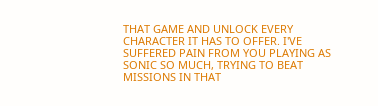THAT GAME AND UNLOCK EVERY CHARACTER IT HAS TO OFFER. I'VE SUFFERED PAIN FROM YOU PLAYING AS SONIC SO MUCH, TRYING TO BEAT MISSIONS IN THAT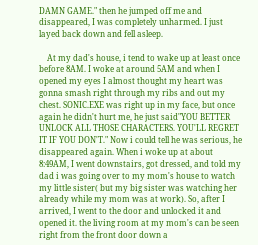DAMN GAME." then he jumped off me and disappeared, I was completely unharmed. I just layed back down and fell asleep.

    At my dad's house, i tend to wake up at least once before 8AM. I woke at around 5AM and when I opened my eyes I almost thought my heart was gonna smash right through my ribs and out my chest. SONIC.EXE was right up in my face, but once again he didn't hurt me, he just said"YOU BETTER UNLOCK ALL THOSE CHARACTERS. YOU'LL REGRET IT IF YOU DON'T." Now i could tell he was serious, he disappeared again. When i woke up at about 8:49AM, I went downstairs, got dressed, and told my dad i was going over to my mom's house to watch my little sister( but my big sister was watching her already while my mom was at work). So, after I arrived, I went to the door and unlocked it and opened it. the living room at my mom's can be seen right from the front door down a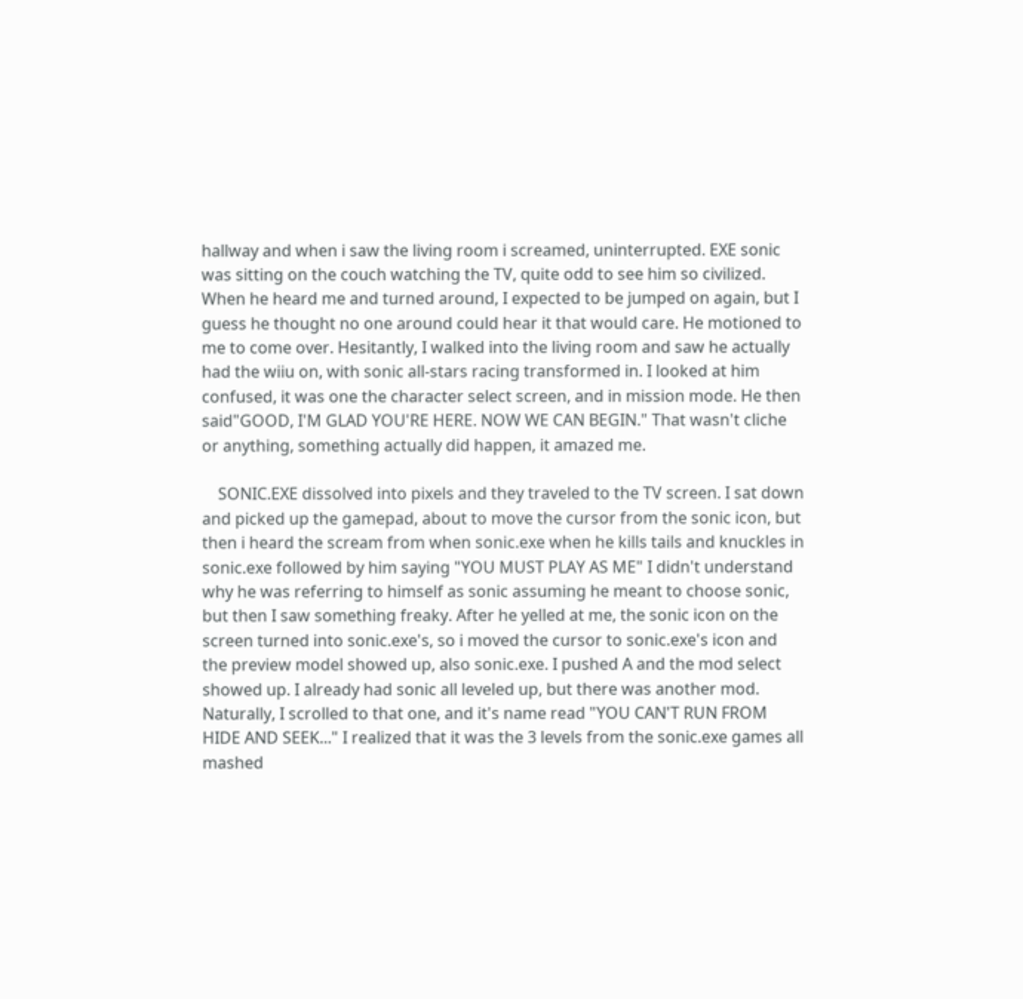hallway and when i saw the living room i screamed, uninterrupted. EXE sonic was sitting on the couch watching the TV, quite odd to see him so civilized. When he heard me and turned around, I expected to be jumped on again, but I guess he thought no one around could hear it that would care. He motioned to me to come over. Hesitantly, I walked into the living room and saw he actually had the wiiu on, with sonic all-stars racing transformed in. I looked at him confused, it was one the character select screen, and in mission mode. He then said"GOOD, I'M GLAD YOU'RE HERE. NOW WE CAN BEGIN." That wasn't cliche or anything, something actually did happen, it amazed me.

    SONIC.EXE dissolved into pixels and they traveled to the TV screen. I sat down and picked up the gamepad, about to move the cursor from the sonic icon, but then i heard the scream from when sonic.exe when he kills tails and knuckles in sonic.exe followed by him saying "YOU MUST PLAY AS ME" I didn't understand why he was referring to himself as sonic assuming he meant to choose sonic, but then I saw something freaky. After he yelled at me, the sonic icon on the screen turned into sonic.exe's, so i moved the cursor to sonic.exe's icon and the preview model showed up, also sonic.exe. I pushed A and the mod select showed up. I already had sonic all leveled up, but there was another mod. Naturally, I scrolled to that one, and it's name read "YOU CAN'T RUN FROM HIDE AND SEEK..." I realized that it was the 3 levels from the sonic.exe games all mashed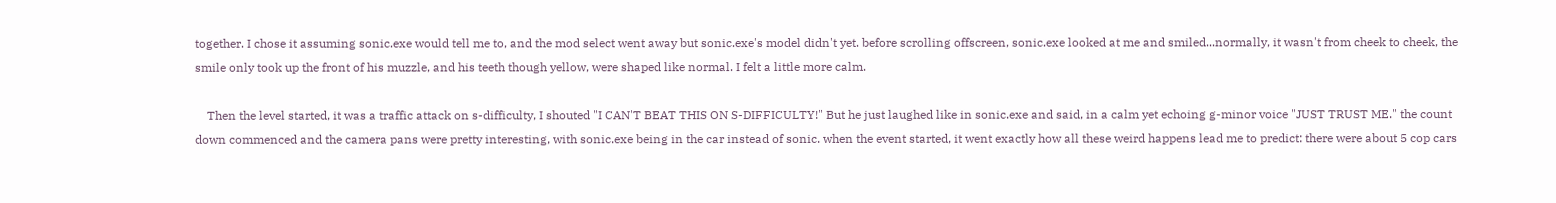together. I chose it assuming sonic.exe would tell me to, and the mod select went away but sonic.exe's model didn't yet. before scrolling offscreen, sonic.exe looked at me and smiled...normally, it wasn't from cheek to cheek, the smile only took up the front of his muzzle, and his teeth though yellow, were shaped like normal. I felt a little more calm.

    Then the level started, it was a traffic attack on s-difficulty, I shouted "I CAN'T BEAT THIS ON S-DIFFICULTY!" But he just laughed like in sonic.exe and said, in a calm yet echoing g-minor voice "JUST TRUST ME." the count down commenced and the camera pans were pretty interesting, with sonic.exe being in the car instead of sonic. when the event started, it went exactly how all these weird happens lead me to predict: there were about 5 cop cars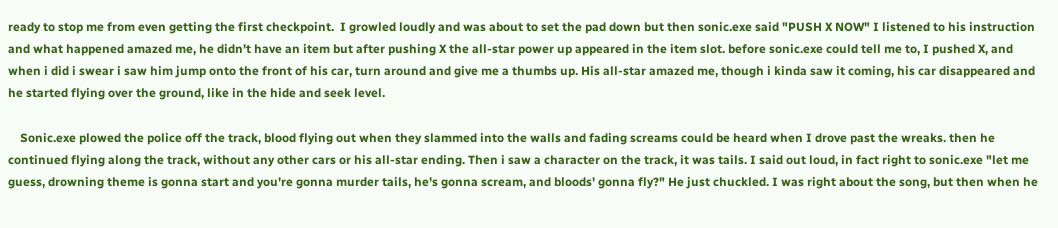ready to stop me from even getting the first checkpoint.  I growled loudly and was about to set the pad down but then sonic.exe said "PUSH X NOW" I listened to his instruction and what happened amazed me, he didn't have an item but after pushing X the all-star power up appeared in the item slot. before sonic.exe could tell me to, I pushed X, and when i did i swear i saw him jump onto the front of his car, turn around and give me a thumbs up. His all-star amazed me, though i kinda saw it coming, his car disappeared and he started flying over the ground, like in the hide and seek level.

    Sonic.exe plowed the police off the track, blood flying out when they slammed into the walls and fading screams could be heard when I drove past the wreaks. then he continued flying along the track, without any other cars or his all-star ending. Then i saw a character on the track, it was tails. I said out loud, in fact right to sonic.exe "let me guess, drowning theme is gonna start and you're gonna murder tails, he's gonna scream, and bloods' gonna fly?" He just chuckled. I was right about the song, but then when he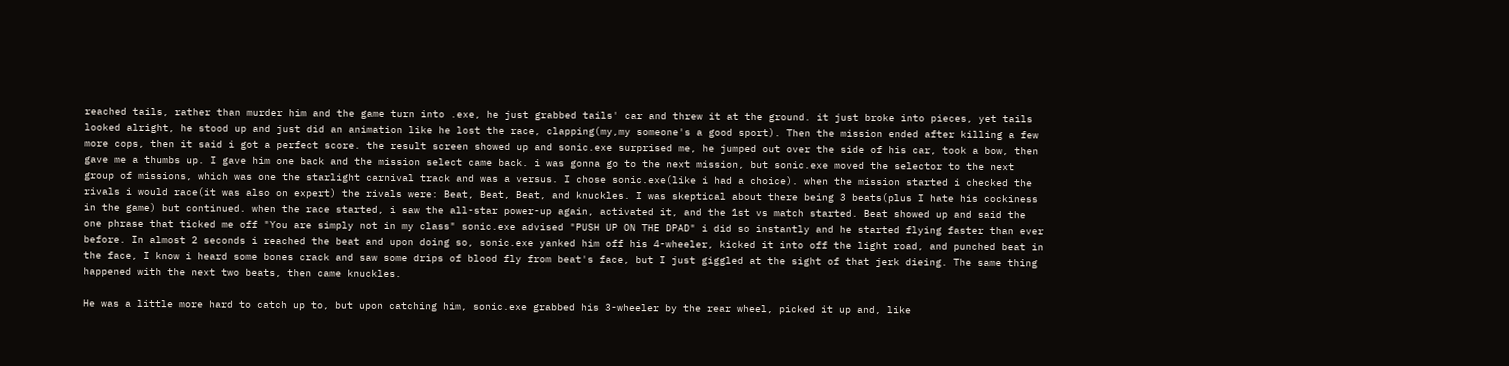reached tails, rather than murder him and the game turn into .exe, he just grabbed tails' car and threw it at the ground. it just broke into pieces, yet tails looked alright, he stood up and just did an animation like he lost the race, clapping(my,my someone's a good sport). Then the mission ended after killing a few more cops, then it said i got a perfect score. the result screen showed up and sonic.exe surprised me, he jumped out over the side of his car, took a bow, then gave me a thumbs up. I gave him one back and the mission select came back. i was gonna go to the next mission, but sonic.exe moved the selector to the next group of missions, which was one the starlight carnival track and was a versus. I chose sonic.exe(like i had a choice). when the mission started i checked the rivals i would race(it was also on expert) the rivals were: Beat, Beat, Beat, and knuckles. I was skeptical about there being 3 beats(plus I hate his cockiness in the game) but continued. when the race started, i saw the all-star power-up again, activated it, and the 1st vs match started. Beat showed up and said the one phrase that ticked me off "You are simply not in my class" sonic.exe advised "PUSH UP ON THE DPAD" i did so instantly and he started flying faster than ever before. In almost 2 seconds i reached the beat and upon doing so, sonic.exe yanked him off his 4-wheeler, kicked it into off the light road, and punched beat in the face, I know i heard some bones crack and saw some drips of blood fly from beat's face, but I just giggled at the sight of that jerk dieing. The same thing happened with the next two beats, then came knuckles.

He was a little more hard to catch up to, but upon catching him, sonic.exe grabbed his 3-wheeler by the rear wheel, picked it up and, like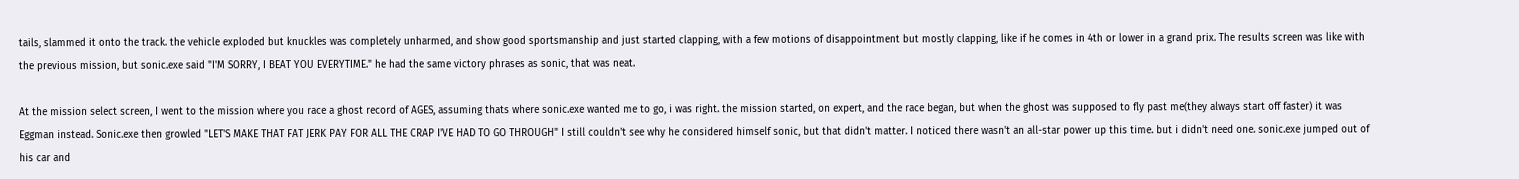tails, slammed it onto the track. the vehicle exploded but knuckles was completely unharmed, and show good sportsmanship and just started clapping, with a few motions of disappointment but mostly clapping, like if he comes in 4th or lower in a grand prix. The results screen was like with the previous mission, but sonic.exe said "I'M SORRY, I BEAT YOU EVERYTIME." he had the same victory phrases as sonic, that was neat.

At the mission select screen, I went to the mission where you race a ghost record of AGES, assuming thats where sonic.exe wanted me to go, i was right. the mission started, on expert, and the race began, but when the ghost was supposed to fly past me(they always start off faster) it was Eggman instead. Sonic.exe then growled "LET'S MAKE THAT FAT JERK PAY FOR ALL THE CRAP I'VE HAD TO GO THROUGH" I still couldn't see why he considered himself sonic, but that didn't matter. I noticed there wasn't an all-star power up this time. but i didn't need one. sonic.exe jumped out of his car and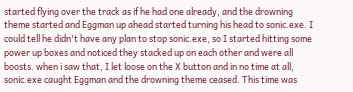started flying over the track as if he had one already, and the drowning theme started and Eggman up ahead started turning his head to sonic.exe. I could tell he didn't have any plan to stop sonic.exe, so I started hitting some power up boxes and noticed they stacked up on each other and were all boosts. when i saw that, I let loose on the X button and in no time at all, sonic.exe caught Eggman and the drowning theme ceased. This time was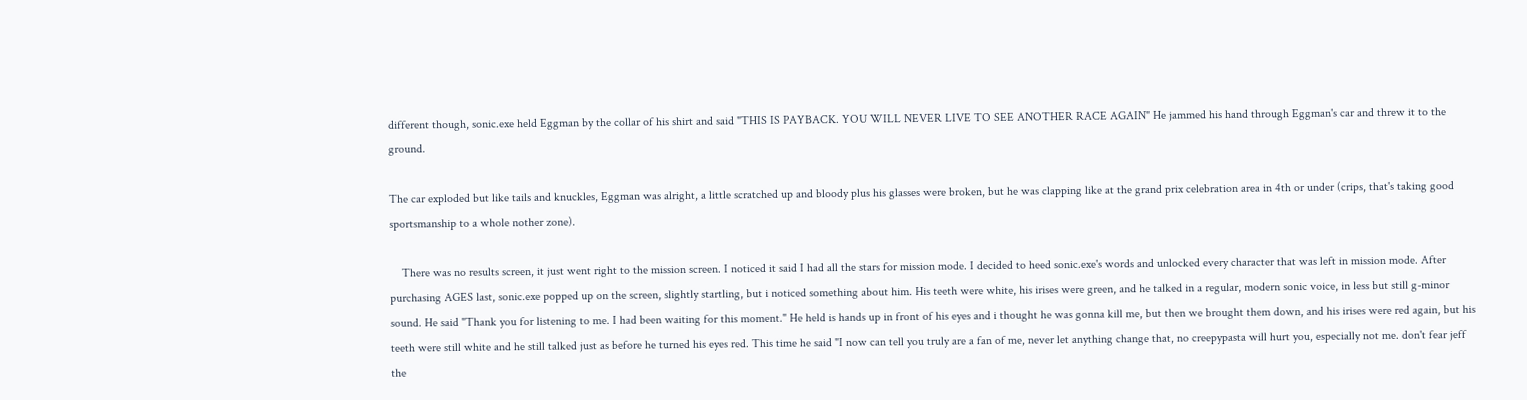different though, sonic.exe held Eggman by the collar of his shirt and said "THIS IS PAYBACK. YOU WILL NEVER LIVE TO SEE ANOTHER RACE AGAIN" He jammed his hand through Eggman's car and threw it to the ground.

The car exploded but like tails and knuckles, Eggman was alright, a little scratched up and bloody plus his glasses were broken, but he was clapping like at the grand prix celebration area in 4th or under (crips, that's taking good sportsmanship to a whole nother zone).

    There was no results screen, it just went right to the mission screen. I noticed it said I had all the stars for mission mode. I decided to heed sonic.exe's words and unlocked every character that was left in mission mode. After purchasing AGES last, sonic.exe popped up on the screen, slightly startling, but i noticed something about him. His teeth were white, his irises were green, and he talked in a regular, modern sonic voice, in less but still g-minor sound. He said "Thank you for listening to me. I had been waiting for this moment." He held is hands up in front of his eyes and i thought he was gonna kill me, but then we brought them down, and his irises were red again, but his teeth were still white and he still talked just as before he turned his eyes red. This time he said "I now can tell you truly are a fan of me, never let anything change that, no creepypasta will hurt you, especially not me. don't fear jeff the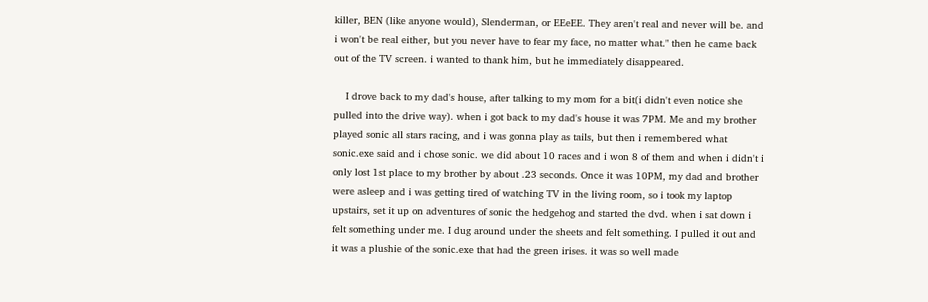killer, BEN (like anyone would), Slenderman, or EEeEE. They aren't real and never will be. and i won't be real either, but you never have to fear my face, no matter what." then he came back out of the TV screen. i wanted to thank him, but he immediately disappeared.

    I drove back to my dad's house, after talking to my mom for a bit(i didn't even notice she pulled into the drive way). when i got back to my dad's house it was 7PM. Me and my brother played sonic all stars racing, and i was gonna play as tails, but then i remembered what sonic.exe said and i chose sonic. we did about 10 races and i won 8 of them and when i didn't i only lost 1st place to my brother by about .23 seconds. Once it was 10PM, my dad and brother were asleep and i was getting tired of watching TV in the living room, so i took my laptop upstairs, set it up on adventures of sonic the hedgehog and started the dvd. when i sat down i felt something under me. I dug around under the sheets and felt something. I pulled it out and it was a plushie of the sonic.exe that had the green irises. it was so well made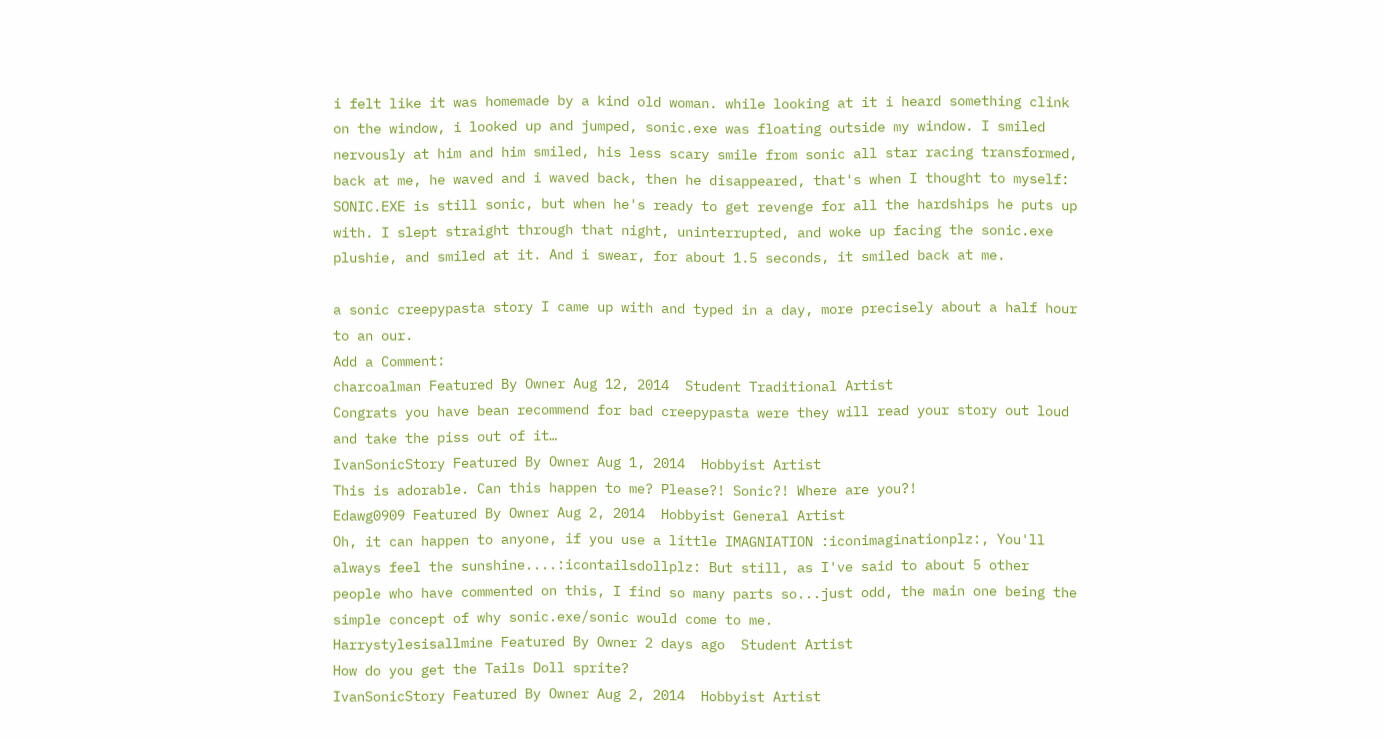i felt like it was homemade by a kind old woman. while looking at it i heard something clink on the window, i looked up and jumped, sonic.exe was floating outside my window. I smiled nervously at him and him smiled, his less scary smile from sonic all star racing transformed, back at me, he waved and i waved back, then he disappeared, that's when I thought to myself: SONIC.EXE is still sonic, but when he's ready to get revenge for all the hardships he puts up with. I slept straight through that night, uninterrupted, and woke up facing the sonic.exe plushie, and smiled at it. And i swear, for about 1.5 seconds, it smiled back at me.

a sonic creepypasta story I came up with and typed in a day, more precisely about a half hour to an our.
Add a Comment:
charcoalman Featured By Owner Aug 12, 2014  Student Traditional Artist
Congrats you have bean recommend for bad creepypasta were they will read your story out loud and take the piss out of it…
IvanSonicStory Featured By Owner Aug 1, 2014  Hobbyist Artist
This is adorable. Can this happen to me? Please?! Sonic?! Where are you?!
Edawg0909 Featured By Owner Aug 2, 2014  Hobbyist General Artist
Oh, it can happen to anyone, if you use a little IMAGNIATION :iconimaginationplz:, You'll always feel the sunshine....:icontailsdollplz: But still, as I've said to about 5 other people who have commented on this, I find so many parts so...just odd, the main one being the simple concept of why sonic.exe/sonic would come to me.
Harrystylesisallmine Featured By Owner 2 days ago  Student Artist
How do you get the Tails Doll sprite?
IvanSonicStory Featured By Owner Aug 2, 2014  Hobbyist Artist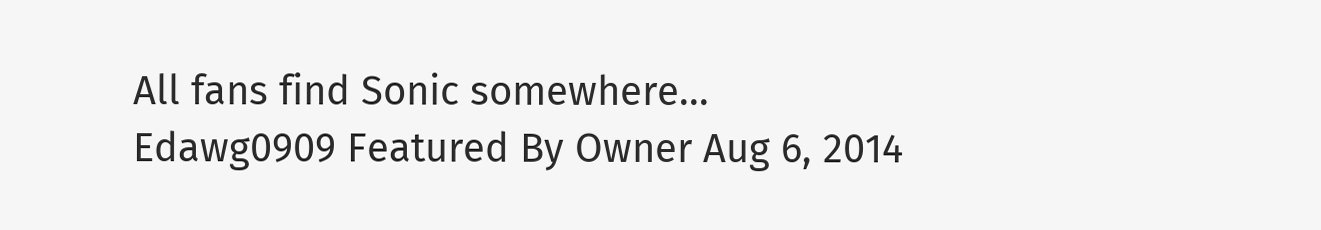All fans find Sonic somewhere...
Edawg0909 Featured By Owner Aug 6, 2014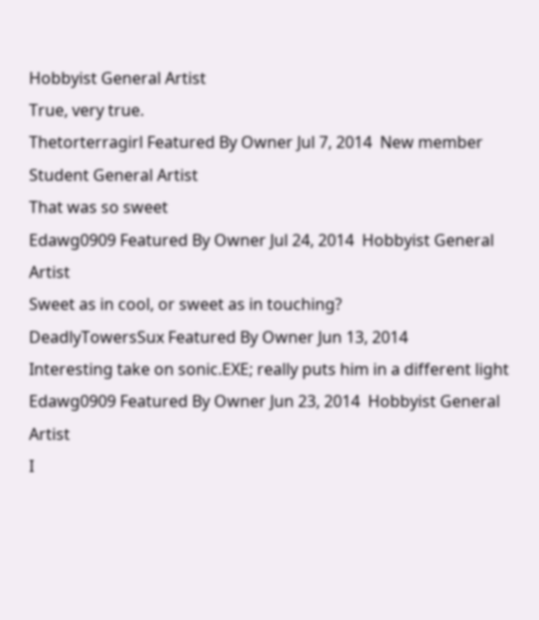Hobbyist General Artist
True, very true.
Thetorterragirl Featured By Owner Jul 7, 2014  New member Student General Artist
That was so sweet
Edawg0909 Featured By Owner Jul 24, 2014  Hobbyist General Artist
Sweet as in cool, or sweet as in touching?
DeadlyTowersSux Featured By Owner Jun 13, 2014
Interesting take on sonic.EXE; really puts him in a different light
Edawg0909 Featured By Owner Jun 23, 2014  Hobbyist General Artist
I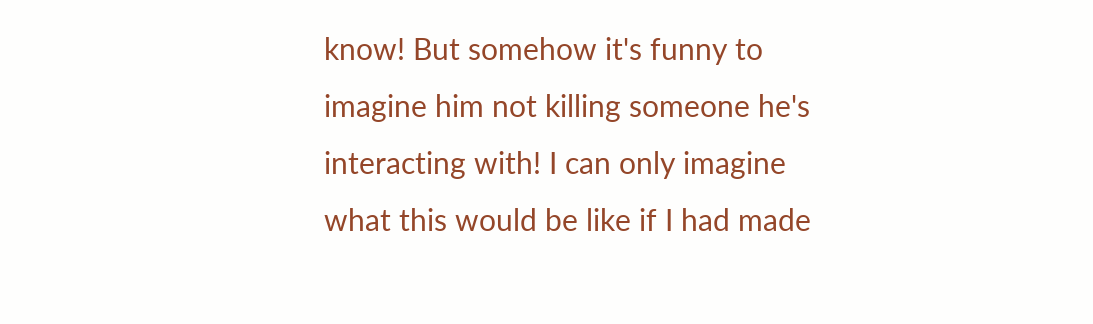know! But somehow it's funny to imagine him not killing someone he's interacting with! I can only imagine what this would be like if I had made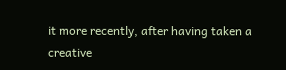it more recently, after having taken a creative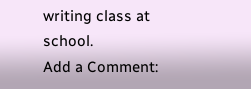writing class at school.
Add a Comment: